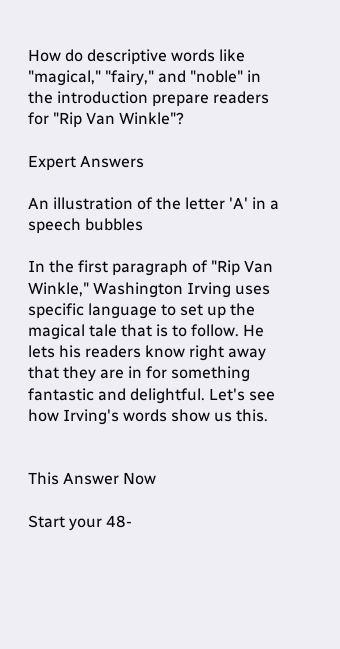How do descriptive words like "magical," "fairy," and "noble" in the introduction prepare readers for "Rip Van Winkle"?

Expert Answers

An illustration of the letter 'A' in a speech bubbles

In the first paragraph of "Rip Van Winkle," Washington Irving uses specific language to set up the magical tale that is to follow. He lets his readers know right away that they are in for something fantastic and delightful. Let's see how Irving's words show us this.


This Answer Now

Start your 48-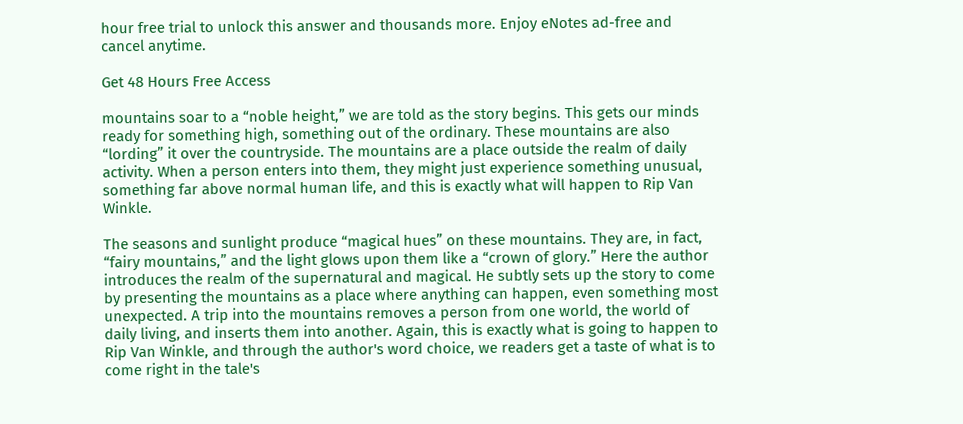hour free trial to unlock this answer and thousands more. Enjoy eNotes ad-free and cancel anytime.

Get 48 Hours Free Access

mountains soar to a “noble height,” we are told as the story begins. This gets our minds ready for something high, something out of the ordinary. These mountains are also “lording” it over the countryside. The mountains are a place outside the realm of daily activity. When a person enters into them, they might just experience something unusual, something far above normal human life, and this is exactly what will happen to Rip Van Winkle.

The seasons and sunlight produce “magical hues” on these mountains. They are, in fact, “fairy mountains,” and the light glows upon them like a “crown of glory.” Here the author introduces the realm of the supernatural and magical. He subtly sets up the story to come by presenting the mountains as a place where anything can happen, even something most unexpected. A trip into the mountains removes a person from one world, the world of daily living, and inserts them into another. Again, this is exactly what is going to happen to Rip Van Winkle, and through the author's word choice, we readers get a taste of what is to come right in the tale's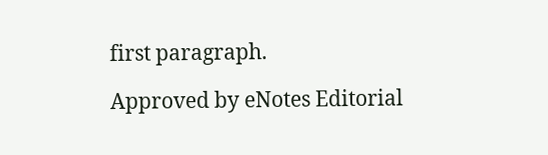first paragraph.

Approved by eNotes Editorial